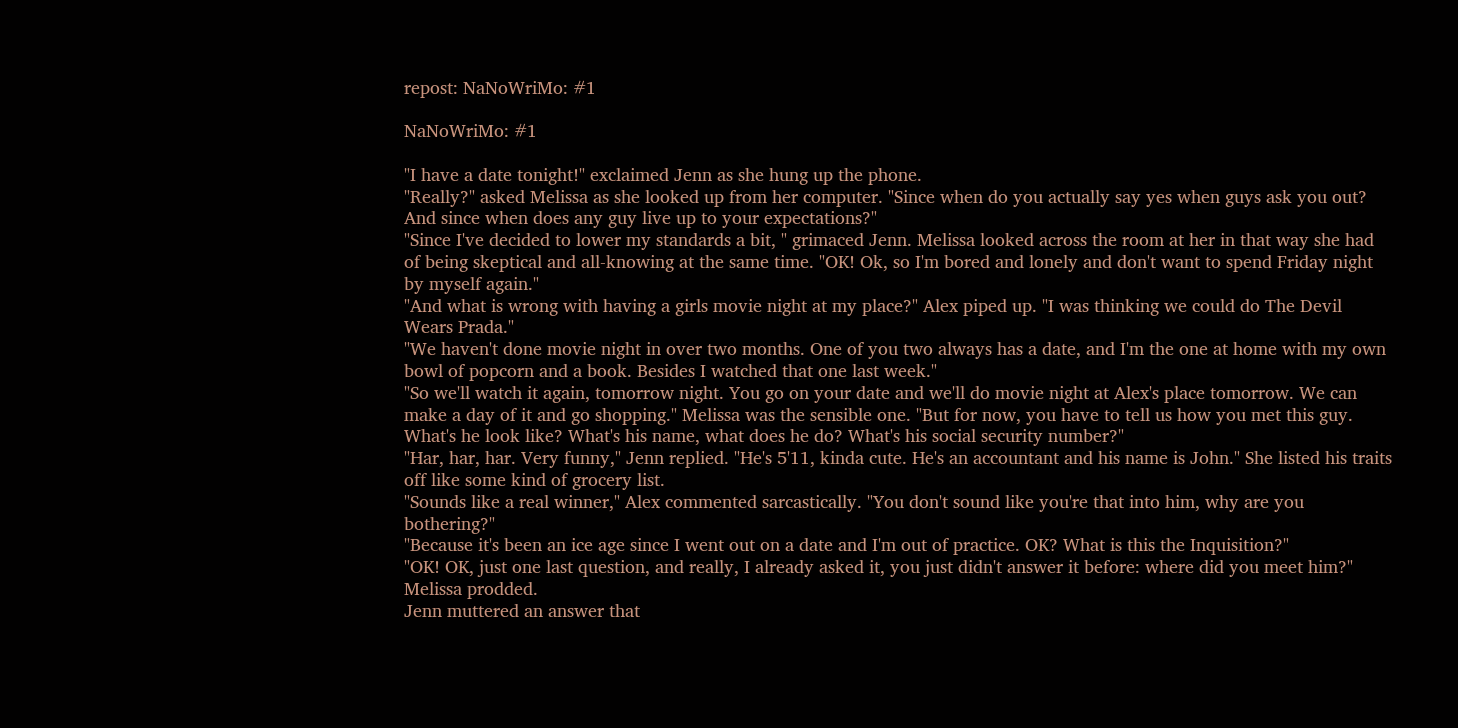repost: NaNoWriMo: #1

NaNoWriMo: #1

"I have a date tonight!" exclaimed Jenn as she hung up the phone.
"Really?" asked Melissa as she looked up from her computer. "Since when do you actually say yes when guys ask you out? And since when does any guy live up to your expectations?"
"Since I've decided to lower my standards a bit, " grimaced Jenn. Melissa looked across the room at her in that way she had of being skeptical and all-knowing at the same time. "OK! Ok, so I'm bored and lonely and don't want to spend Friday night by myself again."
"And what is wrong with having a girls movie night at my place?" Alex piped up. "I was thinking we could do The Devil Wears Prada."
"We haven't done movie night in over two months. One of you two always has a date, and I'm the one at home with my own bowl of popcorn and a book. Besides I watched that one last week."
"So we'll watch it again, tomorrow night. You go on your date and we'll do movie night at Alex's place tomorrow. We can make a day of it and go shopping." Melissa was the sensible one. "But for now, you have to tell us how you met this guy. What's he look like? What's his name, what does he do? What's his social security number?"
"Har, har, har. Very funny," Jenn replied. "He's 5'11, kinda cute. He's an accountant and his name is John." She listed his traits off like some kind of grocery list.
"Sounds like a real winner," Alex commented sarcastically. "You don't sound like you're that into him, why are you bothering?"
"Because it's been an ice age since I went out on a date and I'm out of practice. OK? What is this the Inquisition?"
"OK! OK, just one last question, and really, I already asked it, you just didn't answer it before: where did you meet him?" Melissa prodded.
Jenn muttered an answer that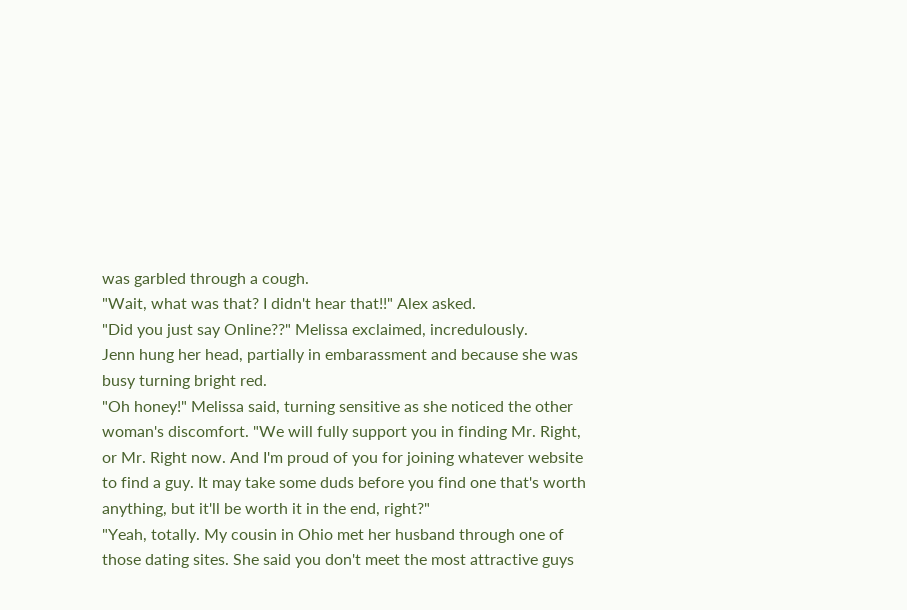was garbled through a cough.
"Wait, what was that? I didn't hear that!!" Alex asked.
"Did you just say Online??" Melissa exclaimed, incredulously.
Jenn hung her head, partially in embarassment and because she was busy turning bright red.
"Oh honey!" Melissa said, turning sensitive as she noticed the other woman's discomfort. "We will fully support you in finding Mr. Right, or Mr. Right now. And I'm proud of you for joining whatever website to find a guy. It may take some duds before you find one that's worth anything, but it'll be worth it in the end, right?"
"Yeah, totally. My cousin in Ohio met her husband through one of those dating sites. She said you don't meet the most attractive guys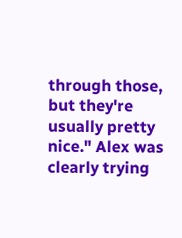through those, but they're usually pretty nice." Alex was clearly trying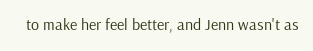to make her feel better, and Jenn wasn't as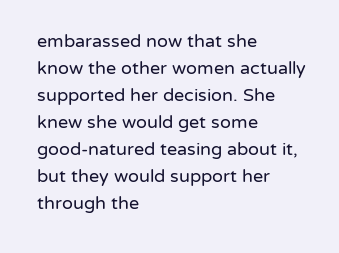embarassed now that she know the other women actually supported her decision. She knew she would get some good-natured teasing about it, but they would support her through the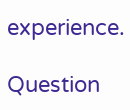experience.

Question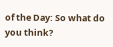of the Day: So what do you think?